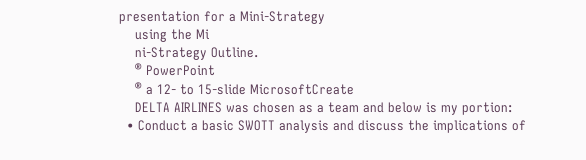presentation for a Mini-Strategy
    using the Mi
    ni-Strategy Outline.
    ® PowerPoint
    ® a 12- to 15-slide MicrosoftCreate
    DELTA AIRLINES was chosen as a team and below is my portion:
  • Conduct a basic SWOTT analysis and discuss the implications of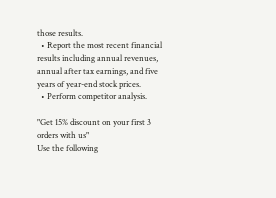those results.
  • Report the most recent financial results including annual revenues, annual after tax earnings, and five years of year-end stock prices.
  • Perform competitor analysis.

"Get 15% discount on your first 3 orders with us"
Use the following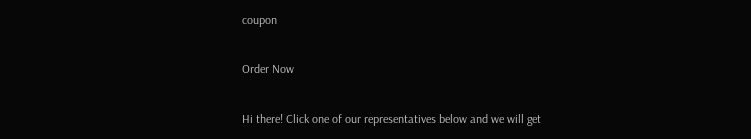coupon

Order Now

Hi there! Click one of our representatives below and we will get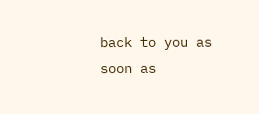back to you as soon as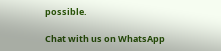possible.

Chat with us on WhatsApp